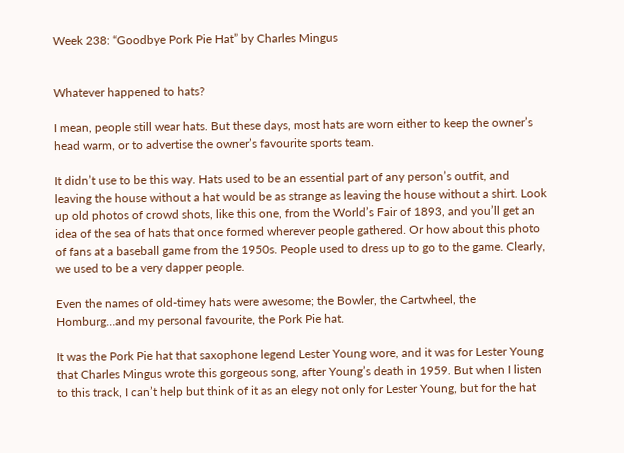Week 238: “Goodbye Pork Pie Hat” by Charles Mingus


Whatever happened to hats?

I mean, people still wear hats. But these days, most hats are worn either to keep the owner’s head warm, or to advertise the owner’s favourite sports team.

It didn’t use to be this way. Hats used to be an essential part of any person’s outfit, and leaving the house without a hat would be as strange as leaving the house without a shirt. Look up old photos of crowd shots, like this one, from the World’s Fair of 1893, and you’ll get an idea of the sea of hats that once formed wherever people gathered. Or how about this photo of fans at a baseball game from the 1950s. People used to dress up to go to the game. Clearly, we used to be a very dapper people.

Even the names of old-timey hats were awesome; the Bowler, the Cartwheel, the Homburg…and my personal favourite, the Pork Pie hat.

It was the Pork Pie hat that saxophone legend Lester Young wore, and it was for Lester Young that Charles Mingus wrote this gorgeous song, after Young’s death in 1959. But when I listen to this track, I can’t help but think of it as an elegy not only for Lester Young, but for the hat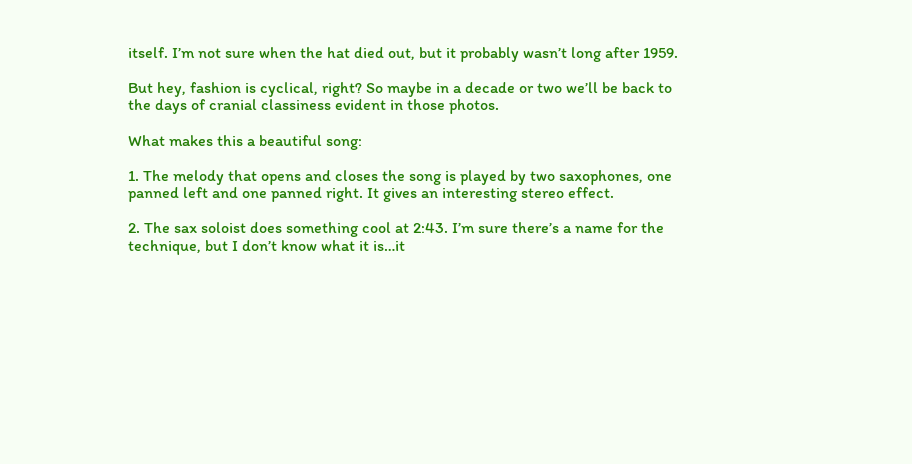itself. I’m not sure when the hat died out, but it probably wasn’t long after 1959.

But hey, fashion is cyclical, right? So maybe in a decade or two we’ll be back to the days of cranial classiness evident in those photos.

What makes this a beautiful song:

1. The melody that opens and closes the song is played by two saxophones, one panned left and one panned right. It gives an interesting stereo effect.

2. The sax soloist does something cool at 2:43. I’m sure there’s a name for the technique, but I don’t know what it is…it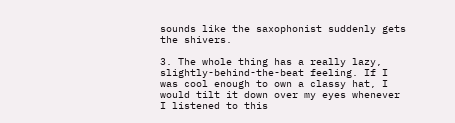sounds like the saxophonist suddenly gets the shivers.

3. The whole thing has a really lazy, slightly-behind-the-beat feeling. If I was cool enough to own a classy hat, I would tilt it down over my eyes whenever I listened to this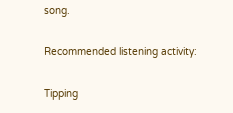song.

Recommended listening activity:

Tipping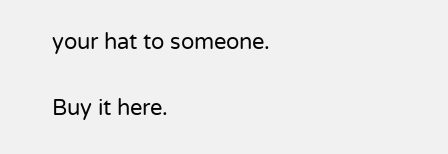your hat to someone.

Buy it here.